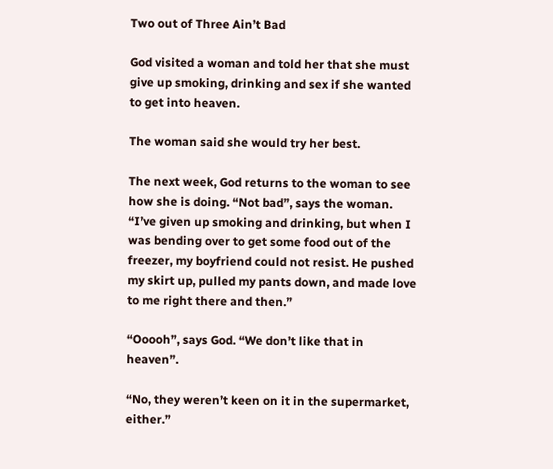Two out of Three Ain’t Bad

God visited a woman and told her that she must give up smoking, drinking and sex if she wanted to get into heaven.

The woman said she would try her best.

The next week, God returns to the woman to see how she is doing. “Not bad”, says the woman. “I’ve given up smoking and drinking, but when I was bending over to get some food out of the freezer, my boyfriend could not resist. He pushed my skirt up, pulled my pants down, and made love to me right there and then.”

“Ooooh”, says God. “We don’t like that in heaven”.

“No, they weren’t keen on it in the supermarket, either.”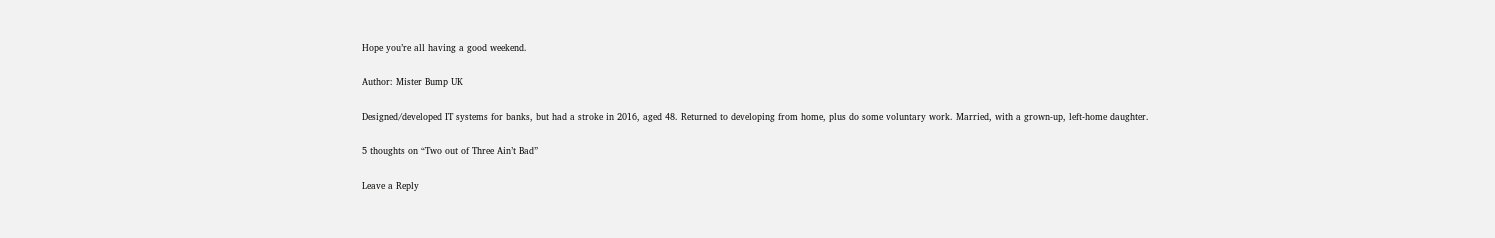Hope you’re all having a good weekend.

Author: Mister Bump UK

Designed/developed IT systems for banks, but had a stroke in 2016, aged 48. Returned to developing from home, plus do some voluntary work. Married, with a grown-up, left-home daughter.

5 thoughts on “Two out of Three Ain’t Bad”

Leave a Reply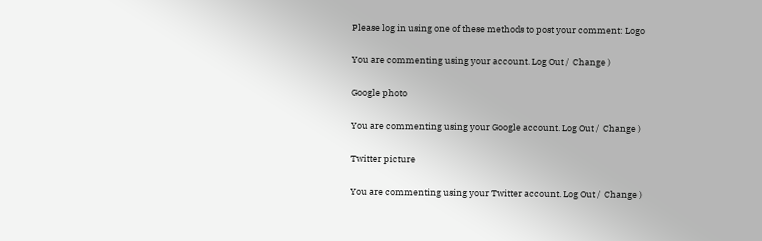Please log in using one of these methods to post your comment: Logo

You are commenting using your account. Log Out /  Change )

Google photo

You are commenting using your Google account. Log Out /  Change )

Twitter picture

You are commenting using your Twitter account. Log Out /  Change )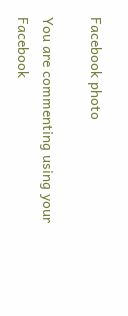Facebook photo

You are commenting using your Facebook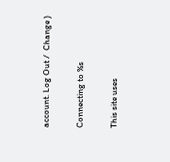account. Log Out /  Change )

Connecting to %s

This site uses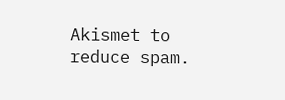Akismet to reduce spam.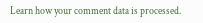Learn how your comment data is processed.